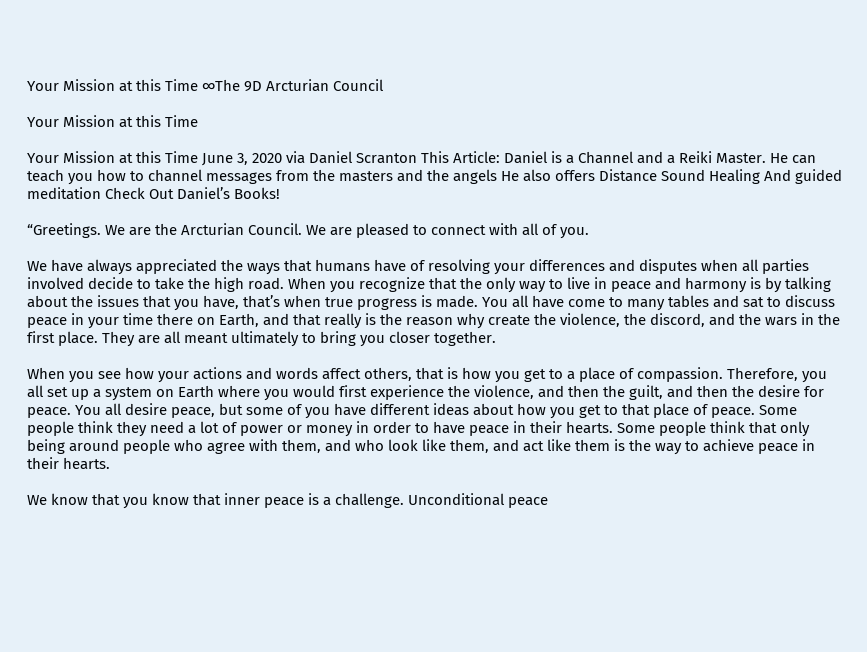Your Mission at this Time ∞The 9D Arcturian Council

Your Mission at this Time

Your Mission at this Time June 3, 2020 via Daniel Scranton This Article: Daniel is a Channel and a Reiki Master. He can teach you how to channel messages from the masters and the angels He also offers Distance Sound Healing And guided meditation Check Out Daniel’s Books!

“Greetings. We are the Arcturian Council. We are pleased to connect with all of you.

We have always appreciated the ways that humans have of resolving your differences and disputes when all parties involved decide to take the high road. When you recognize that the only way to live in peace and harmony is by talking about the issues that you have, that’s when true progress is made. You all have come to many tables and sat to discuss peace in your time there on Earth, and that really is the reason why create the violence, the discord, and the wars in the first place. They are all meant ultimately to bring you closer together.

When you see how your actions and words affect others, that is how you get to a place of compassion. Therefore, you all set up a system on Earth where you would first experience the violence, and then the guilt, and then the desire for peace. You all desire peace, but some of you have different ideas about how you get to that place of peace. Some people think they need a lot of power or money in order to have peace in their hearts. Some people think that only being around people who agree with them, and who look like them, and act like them is the way to achieve peace in their hearts.

We know that you know that inner peace is a challenge. Unconditional peace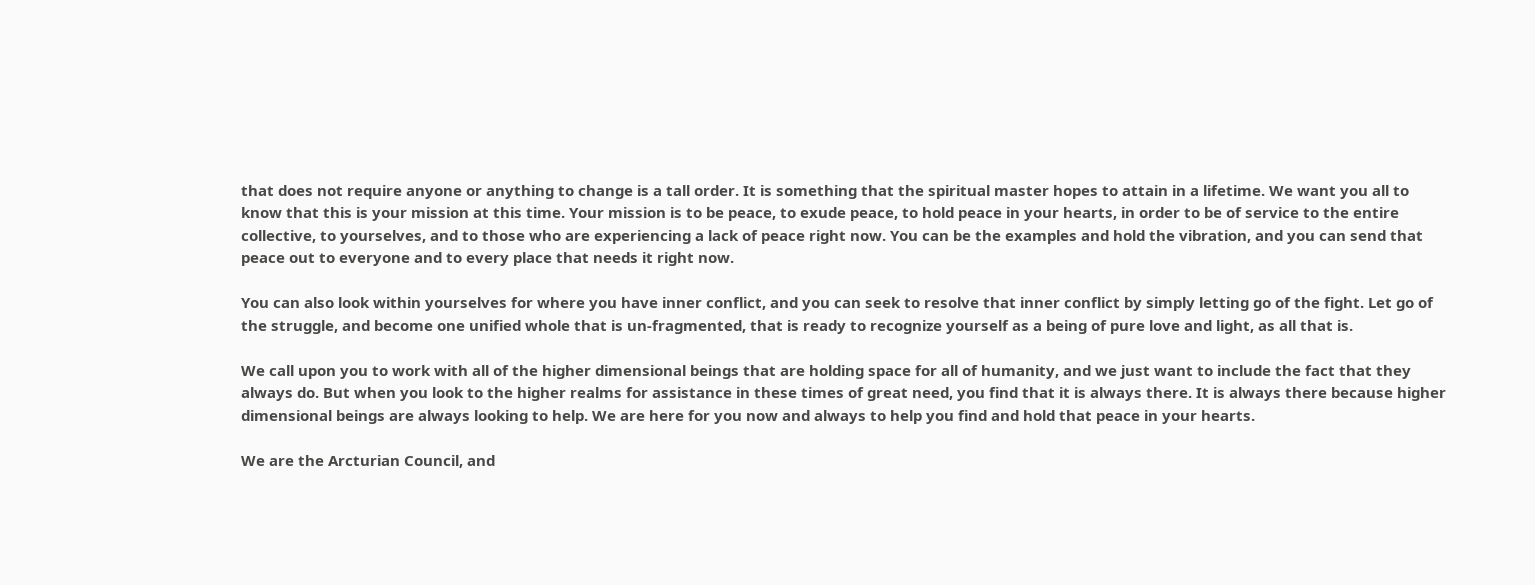that does not require anyone or anything to change is a tall order. It is something that the spiritual master hopes to attain in a lifetime. We want you all to know that this is your mission at this time. Your mission is to be peace, to exude peace, to hold peace in your hearts, in order to be of service to the entire collective, to yourselves, and to those who are experiencing a lack of peace right now. You can be the examples and hold the vibration, and you can send that peace out to everyone and to every place that needs it right now.

You can also look within yourselves for where you have inner conflict, and you can seek to resolve that inner conflict by simply letting go of the fight. Let go of the struggle, and become one unified whole that is un-fragmented, that is ready to recognize yourself as a being of pure love and light, as all that is.

We call upon you to work with all of the higher dimensional beings that are holding space for all of humanity, and we just want to include the fact that they always do. But when you look to the higher realms for assistance in these times of great need, you find that it is always there. It is always there because higher dimensional beings are always looking to help. We are here for you now and always to help you find and hold that peace in your hearts.

We are the Arcturian Council, and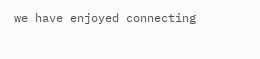we have enjoyed connecting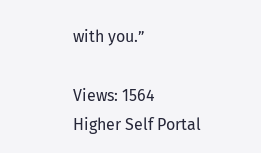with you.”

Views: 1564
Higher Self Portal